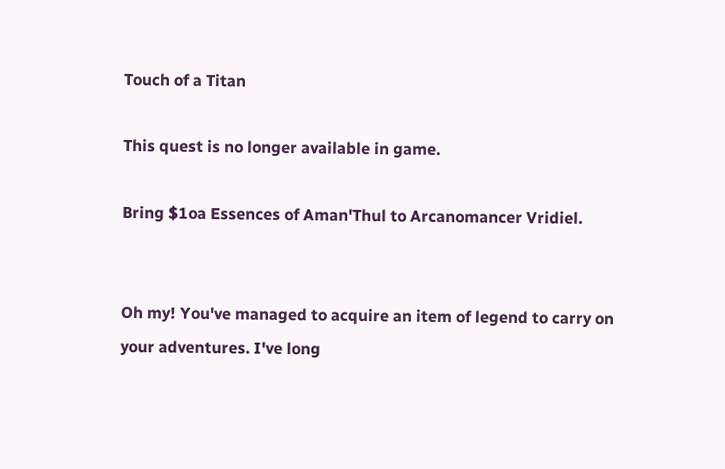Touch of a Titan

This quest is no longer available in game.

Bring $1oa Essences of Aman'Thul to Arcanomancer Vridiel.


Oh my! You've managed to acquire an item of legend to carry on your adventures. I've long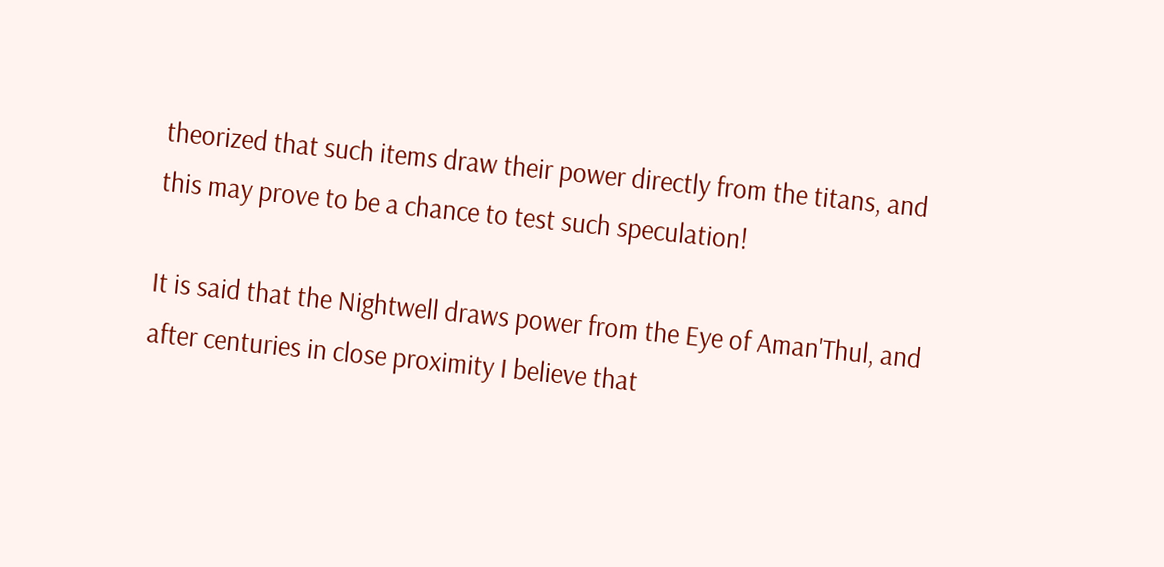theorized that such items draw their power directly from the titans, and this may prove to be a chance to test such speculation!

It is said that the Nightwell draws power from the Eye of Aman'Thul, and after centuries in close proximity I believe that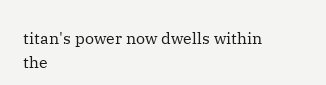titan's power now dwells within the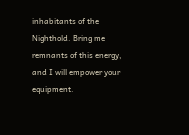inhabitants of the Nighthold. Bring me remnants of this energy, and I will empower your equipment.